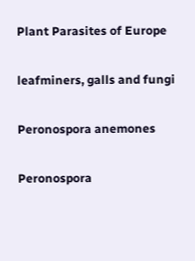Plant Parasites of Europe

leafminers, galls and fungi

Peronospora anemones

Peronospora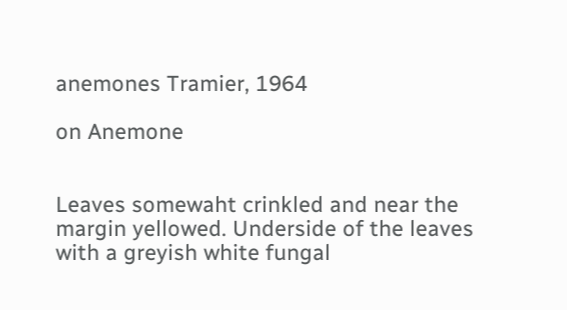anemones Tramier, 1964

on Anemone


Leaves somewaht crinkled and near the margin yellowed. Underside of the leaves with a greyish white fungal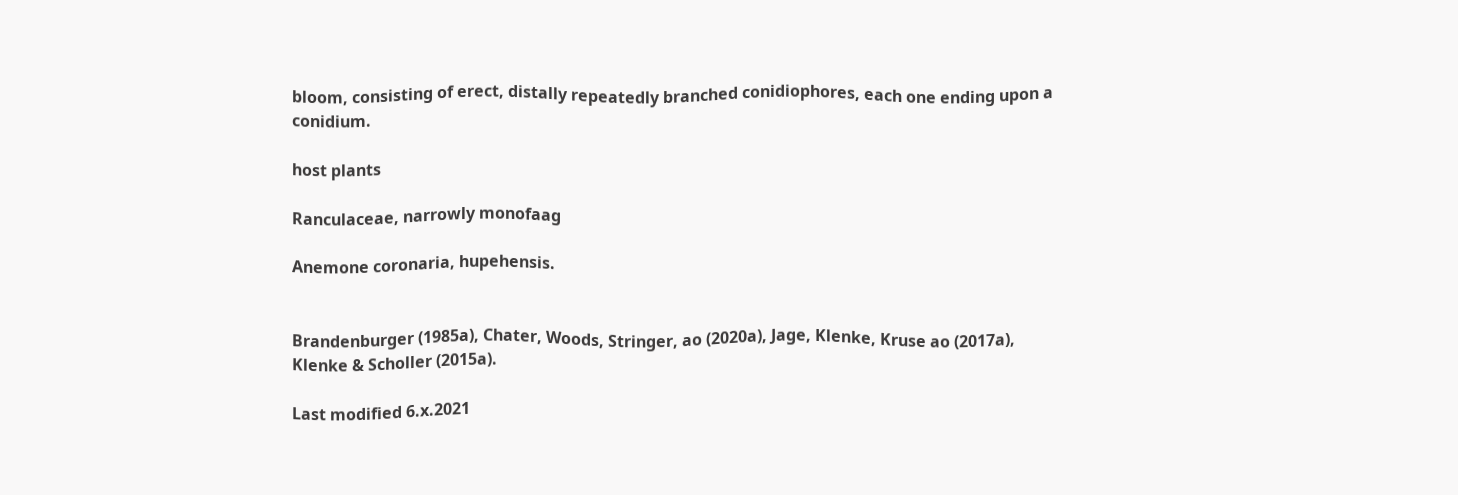bloom, consisting of erect, distally repeatedly branched conidiophores, each one ending upon a conidium.

host plants

Ranculaceae, narrowly monofaag

Anemone coronaria, hupehensis.


Brandenburger (1985a), Chater, Woods, Stringer, ao (2020a), Jage, Klenke, Kruse ao (2017a), Klenke & Scholler (2015a).

Last modified 6.x.2021